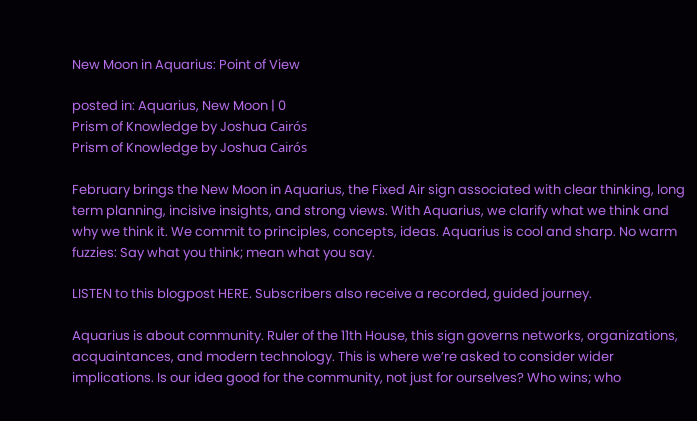New Moon in Aquarius: Point of View

posted in: Aquarius, New Moon | 0
Prism of Knowledge by Joshua Cairós
Prism of Knowledge by Joshua Cairós

February brings the New Moon in Aquarius, the Fixed Air sign associated with clear thinking, long term planning, incisive insights, and strong views. With Aquarius, we clarify what we think and why we think it. We commit to principles, concepts, ideas. Aquarius is cool and sharp. No warm fuzzies: Say what you think; mean what you say.

LISTEN to this blogpost HERE. Subscribers also receive a recorded, guided journey.

Aquarius is about community. Ruler of the 11th House, this sign governs networks, organizations, acquaintances, and modern technology. This is where we’re asked to consider wider implications. Is our idea good for the community, not just for ourselves? Who wins; who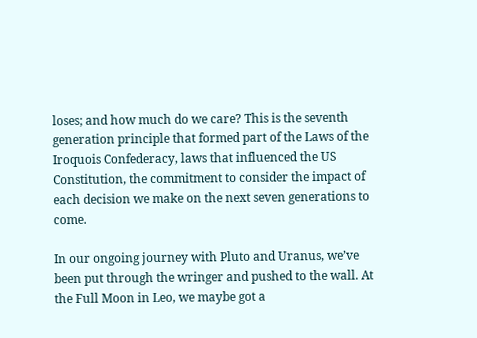loses; and how much do we care? This is the seventh generation principle that formed part of the Laws of the Iroquois Confederacy, laws that influenced the US Constitution, the commitment to consider the impact of each decision we make on the next seven generations to come.

In our ongoing journey with Pluto and Uranus, we’ve been put through the wringer and pushed to the wall. At the Full Moon in Leo, we maybe got a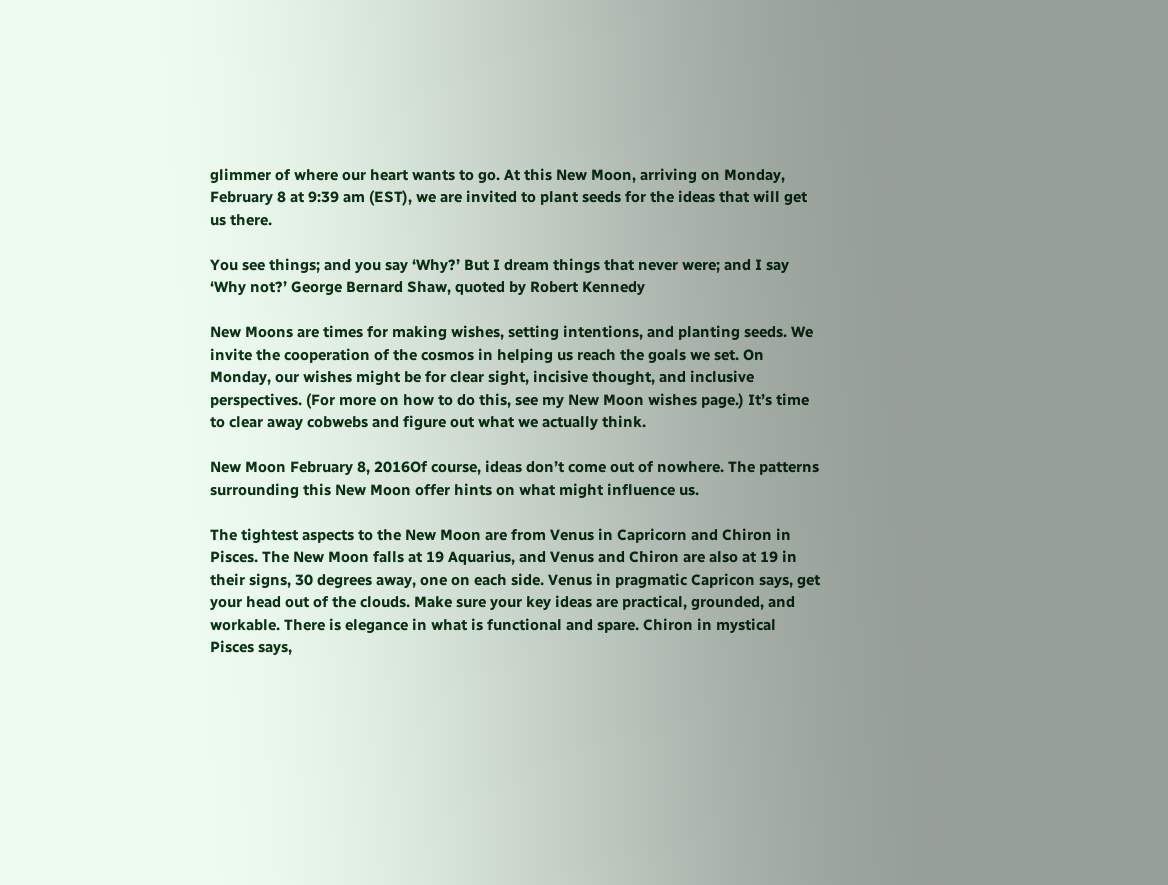glimmer of where our heart wants to go. At this New Moon, arriving on Monday, February 8 at 9:39 am (EST), we are invited to plant seeds for the ideas that will get us there.

You see things; and you say ‘Why?’ But I dream things that never were; and I say ‘Why not?’ George Bernard Shaw, quoted by Robert Kennedy

New Moons are times for making wishes, setting intentions, and planting seeds. We invite the cooperation of the cosmos in helping us reach the goals we set. On Monday, our wishes might be for clear sight, incisive thought, and inclusive perspectives. (For more on how to do this, see my New Moon wishes page.) It’s time to clear away cobwebs and figure out what we actually think.

New Moon February 8, 2016Of course, ideas don’t come out of nowhere. The patterns surrounding this New Moon offer hints on what might influence us.

The tightest aspects to the New Moon are from Venus in Capricorn and Chiron in Pisces. The New Moon falls at 19 Aquarius, and Venus and Chiron are also at 19 in their signs, 30 degrees away, one on each side. Venus in pragmatic Capricon says, get your head out of the clouds. Make sure your key ideas are practical, grounded, and workable. There is elegance in what is functional and spare. Chiron in mystical Pisces says,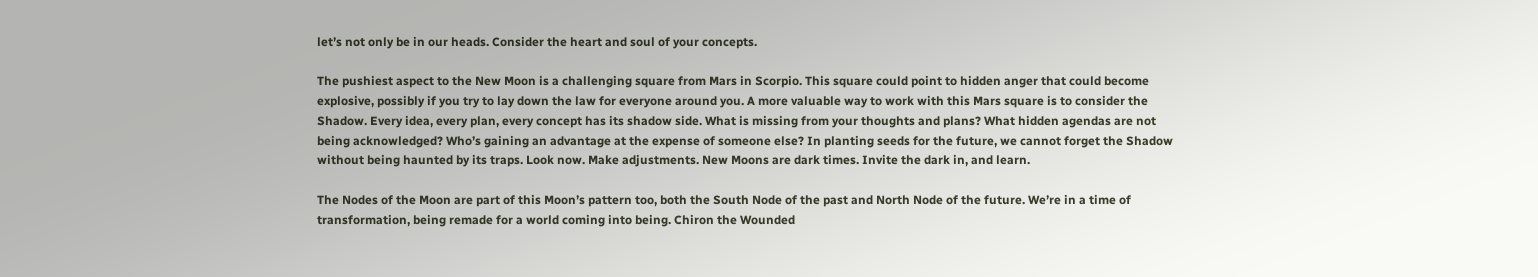let’s not only be in our heads. Consider the heart and soul of your concepts.

The pushiest aspect to the New Moon is a challenging square from Mars in Scorpio. This square could point to hidden anger that could become explosive, possibly if you try to lay down the law for everyone around you. A more valuable way to work with this Mars square is to consider the Shadow. Every idea, every plan, every concept has its shadow side. What is missing from your thoughts and plans? What hidden agendas are not being acknowledged? Who’s gaining an advantage at the expense of someone else? In planting seeds for the future, we cannot forget the Shadow without being haunted by its traps. Look now. Make adjustments. New Moons are dark times. Invite the dark in, and learn.

The Nodes of the Moon are part of this Moon’s pattern too, both the South Node of the past and North Node of the future. We’re in a time of transformation, being remade for a world coming into being. Chiron the Wounded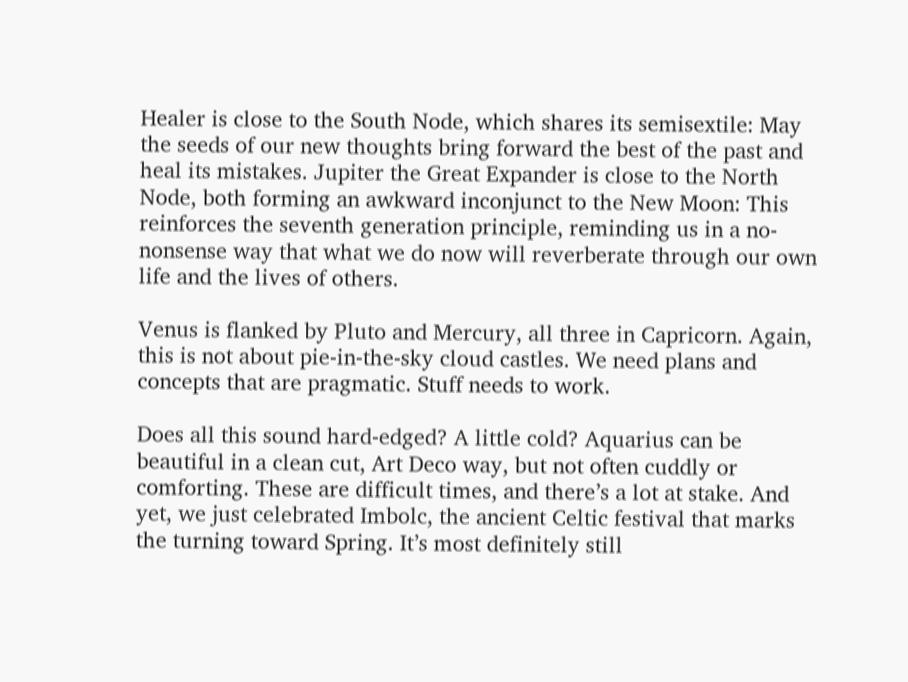Healer is close to the South Node, which shares its semisextile: May the seeds of our new thoughts bring forward the best of the past and heal its mistakes. Jupiter the Great Expander is close to the North Node, both forming an awkward inconjunct to the New Moon: This reinforces the seventh generation principle, reminding us in a no-nonsense way that what we do now will reverberate through our own life and the lives of others.

Venus is flanked by Pluto and Mercury, all three in Capricorn. Again, this is not about pie-in-the-sky cloud castles. We need plans and concepts that are pragmatic. Stuff needs to work.

Does all this sound hard-edged? A little cold? Aquarius can be beautiful in a clean cut, Art Deco way, but not often cuddly or comforting. These are difficult times, and there’s a lot at stake. And yet, we just celebrated Imbolc, the ancient Celtic festival that marks the turning toward Spring. It’s most definitely still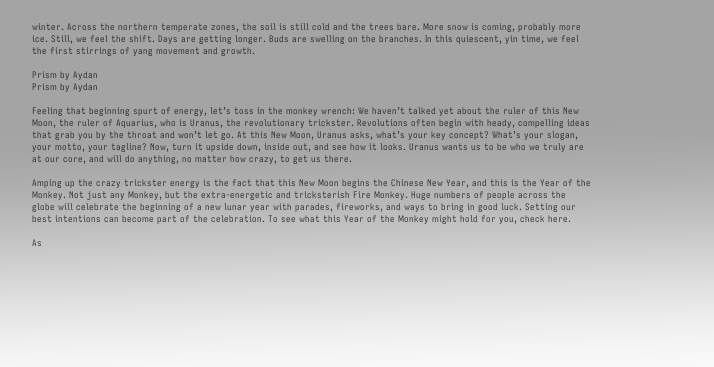winter. Across the northern temperate zones, the soil is still cold and the trees bare. More snow is coming, probably more ice. Still, we feel the shift. Days are getting longer. Buds are swelling on the branches. In this quiescent, yin time, we feel the first stirrings of yang movement and growth.

Prism by Aydan
Prism by Aydan

Feeling that beginning spurt of energy, let’s toss in the monkey wrench: We haven’t talked yet about the ruler of this New Moon, the ruler of Aquarius, who is Uranus, the revolutionary trickster. Revolutions often begin with heady, compelling ideas that grab you by the throat and won’t let go. At this New Moon, Uranus asks, what’s your key concept? What’s your slogan, your motto, your tagline? Now, turn it upside down, inside out, and see how it looks. Uranus wants us to be who we truly are at our core, and will do anything, no matter how crazy, to get us there.

Amping up the crazy trickster energy is the fact that this New Moon begins the Chinese New Year, and this is the Year of the Monkey. Not just any Monkey, but the extra-energetic and tricksterish Fire Monkey. Huge numbers of people across the globe will celebrate the beginning of a new lunar year with parades, fireworks, and ways to bring in good luck. Setting our best intentions can become part of the celebration. To see what this Year of the Monkey might hold for you, check here.

As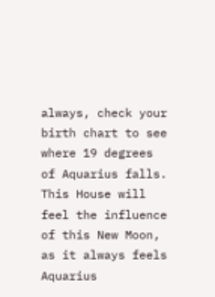always, check your birth chart to see where 19 degrees of Aquarius falls. This House will feel the influence of this New Moon, as it always feels Aquarius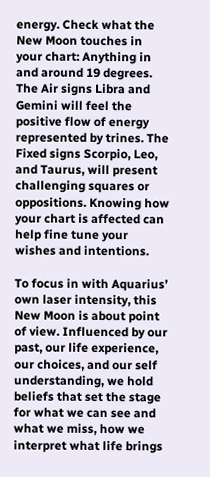energy. Check what the New Moon touches in your chart: Anything in and around 19 degrees. The Air signs Libra and Gemini will feel the positive flow of energy represented by trines. The Fixed signs Scorpio, Leo, and Taurus, will present challenging squares or oppositions. Knowing how your chart is affected can help fine tune your wishes and intentions.

To focus in with Aquarius’ own laser intensity, this New Moon is about point of view. Influenced by our past, our life experience, our choices, and our self understanding, we hold beliefs that set the stage for what we can see and what we miss, how we interpret what life brings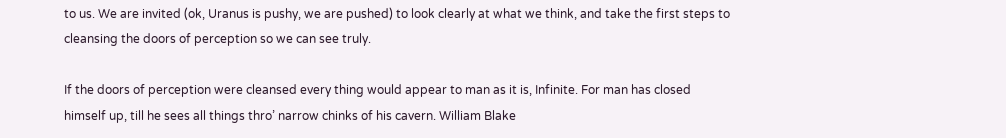to us. We are invited (ok, Uranus is pushy, we are pushed) to look clearly at what we think, and take the first steps to cleansing the doors of perception so we can see truly.

If the doors of perception were cleansed every thing would appear to man as it is, Infinite. For man has closed himself up, till he sees all things thro’ narrow chinks of his cavern. William Blake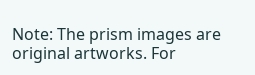Note: The prism images are original artworks. For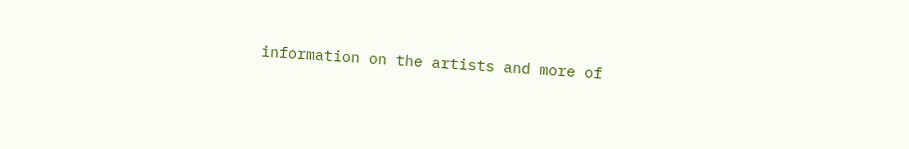information on the artists and more of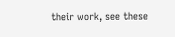their work, see these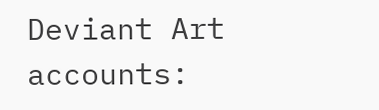Deviant Art accounts: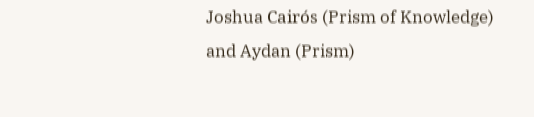Joshua Cairós (Prism of Knowledge) and Aydan (Prism)